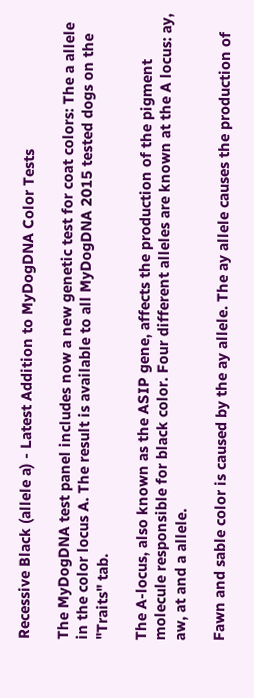Recessive Black (allele a) - Latest Addition to MyDogDNA Color Tests

The MyDogDNA test panel includes now a new genetic test for coat colors: The a allele in the color locus A. The result is available to all MyDogDNA 2015 tested dogs on the "Traits" tab.

The A-locus, also known as the ASIP gene, affects the production of the pigment molecule responsible for black color. Four different alleles are known at the A locus: ay, aw, at and a allele.

Fawn and sable color is caused by the ay allele. The ay allele causes the production of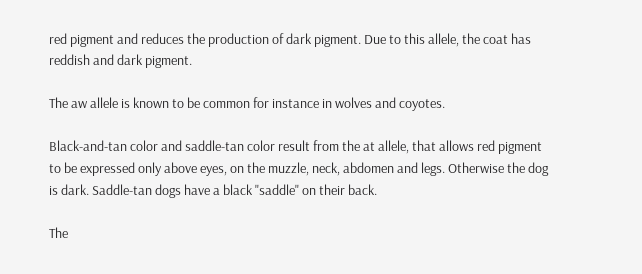red pigment and reduces the production of dark pigment. Due to this allele, the coat has reddish and dark pigment.

The aw allele is known to be common for instance in wolves and coyotes.

Black-and-tan color and saddle-tan color result from the at allele, that allows red pigment to be expressed only above eyes, on the muzzle, neck, abdomen and legs. Otherwise the dog is dark. Saddle-tan dogs have a black "saddle" on their back.

The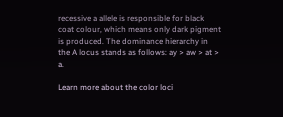recessive a allele is responsible for black coat colour, which means only dark pigment is produced. The dominance hierarchy in the A locus stands as follows: ay > aw > at > a.

Learn more about the color loci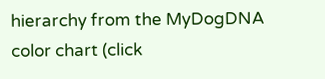hierarchy from the MyDogDNA color chart (click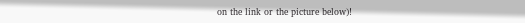on the link or the picture below)!